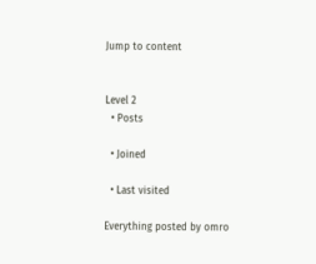Jump to content


Level 2
  • Posts

  • Joined

  • Last visited

Everything posted by omro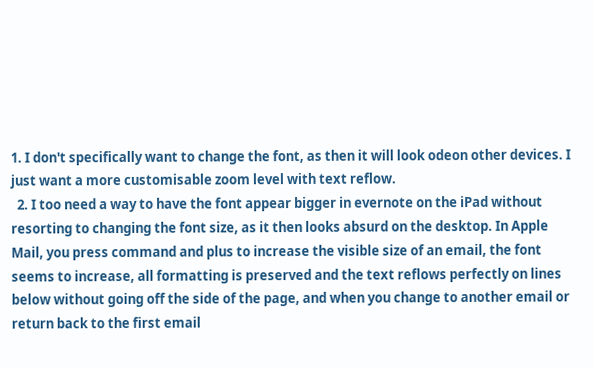1. I don't specifically want to change the font, as then it will look odeon other devices. I just want a more customisable zoom level with text reflow.
  2. I too need a way to have the font appear bigger in evernote on the iPad without resorting to changing the font size, as it then looks absurd on the desktop. In Apple Mail, you press command and plus to increase the visible size of an email, the font seems to increase, all formatting is preserved and the text reflows perfectly on lines below without going off the side of the page, and when you change to another email or return back to the first email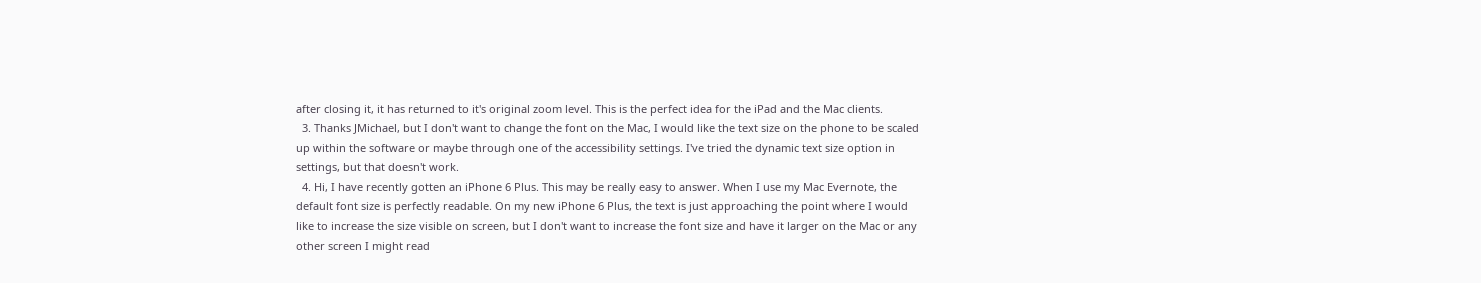after closing it, it has returned to it's original zoom level. This is the perfect idea for the iPad and the Mac clients.
  3. Thanks JMichael, but I don't want to change the font on the Mac, I would like the text size on the phone to be scaled up within the software or maybe through one of the accessibility settings. I've tried the dynamic text size option in settings, but that doesn't work.
  4. Hi, I have recently gotten an iPhone 6 Plus. This may be really easy to answer. When I use my Mac Evernote, the default font size is perfectly readable. On my new iPhone 6 Plus, the text is just approaching the point where I would like to increase the size visible on screen, but I don't want to increase the font size and have it larger on the Mac or any other screen I might read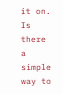it on. Is there a simple way to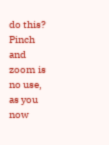do this? Pinch and zoom is no use, as you now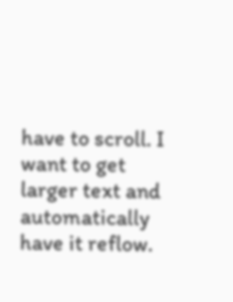have to scroll. I want to get larger text and automatically have it reflow.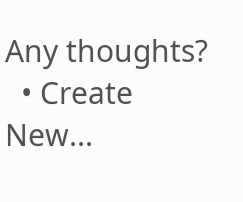Any thoughts?
  • Create New...